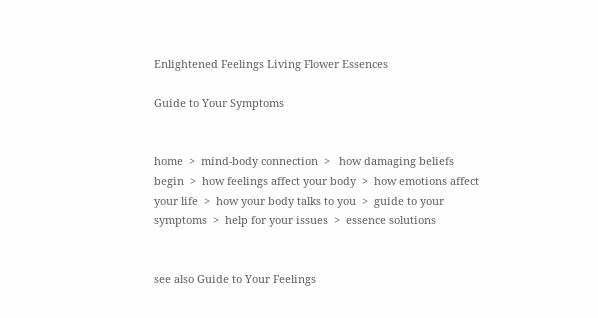Enlightened Feelings Living Flower Essences

Guide to Your Symptoms


home  >  mind-body connection  >   how damaging beliefs begin  >  how feelings affect your body  >  how emotions affect your life  >  how your body talks to you  >  guide to your symptoms  >  help for your issues  >  essence solutions


see also Guide to Your Feelings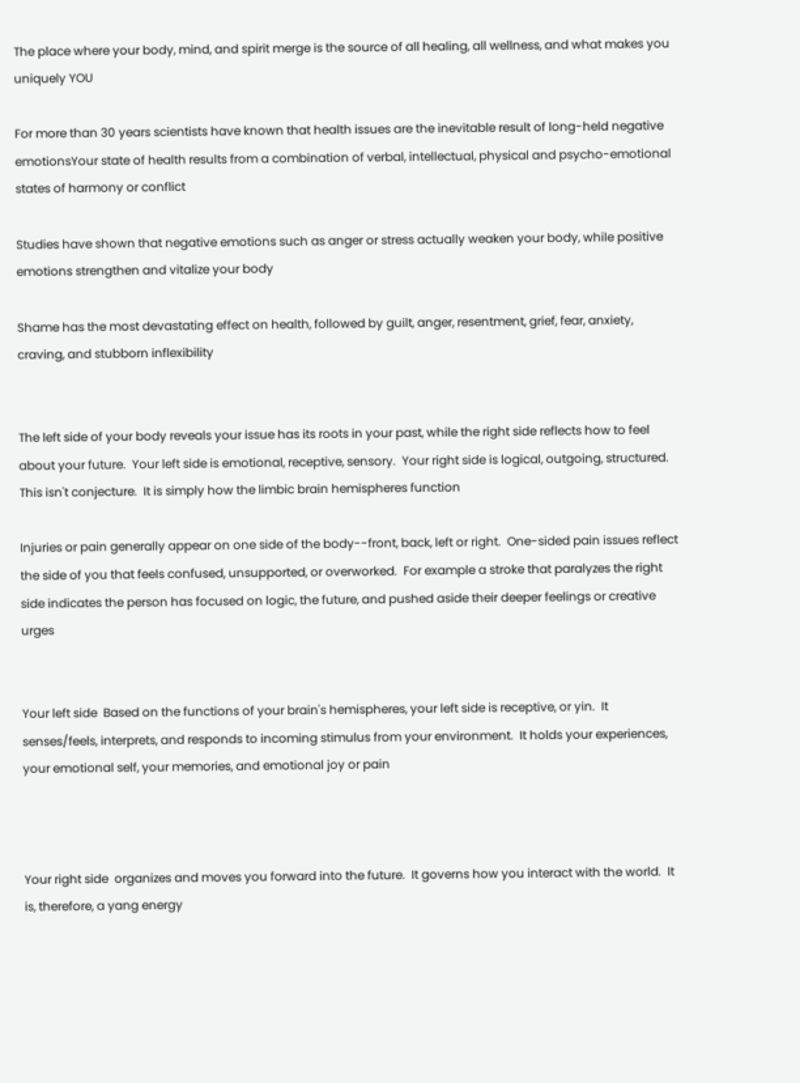The place where your body, mind, and spirit merge is the source of all healing, all wellness, and what makes you uniquely YOU

For more than 30 years scientists have known that health issues are the inevitable result of long-held negative emotionsYour state of health results from a combination of verbal, intellectual, physical and psycho-emotional states of harmony or conflict

Studies have shown that negative emotions such as anger or stress actually weaken your body, while positive emotions strengthen and vitalize your body

Shame has the most devastating effect on health, followed by guilt, anger, resentment, grief, fear, anxiety, craving, and stubborn inflexibility


The left side of your body reveals your issue has its roots in your past, while the right side reflects how to feel about your future.  Your left side is emotional, receptive, sensory.  Your right side is logical, outgoing, structured.  This isn't conjecture.  It is simply how the limbic brain hemispheres function

Injuries or pain generally appear on one side of the body--front, back, left or right.  One-sided pain issues reflect the side of you that feels confused, unsupported, or overworked.  For example a stroke that paralyzes the right side indicates the person has focused on logic, the future, and pushed aside their deeper feelings or creative urges


Your left side  Based on the functions of your brain's hemispheres, your left side is receptive, or yin.  It senses/feels, interprets, and responds to incoming stimulus from your environment.  It holds your experiences, your emotional self, your memories, and emotional joy or pain



Your right side  organizes and moves you forward into the future.  It governs how you interact with the world.  It is, therefore, a yang energy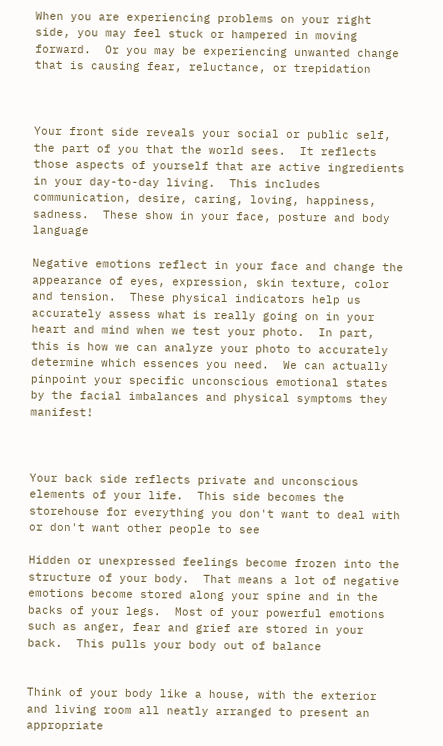When you are experiencing problems on your right side, you may feel stuck or hampered in moving forward.  Or you may be experiencing unwanted change that is causing fear, reluctance, or trepidation



Your front side reveals your social or public self, the part of you that the world sees.  It reflects those aspects of yourself that are active ingredients in your day-to-day living.  This includes communication, desire, caring, loving, happiness, sadness.  These show in your face, posture and body language

Negative emotions reflect in your face and change the appearance of eyes, expression, skin texture, color and tension.  These physical indicators help us accurately assess what is really going on in your heart and mind when we test your photo.  In part, this is how we can analyze your photo to accurately determine which essences you need.  We can actually pinpoint your specific unconscious emotional states by the facial imbalances and physical symptoms they manifest!



Your back side reflects private and unconscious elements of your life.  This side becomes the storehouse for everything you don't want to deal with or don't want other people to see

Hidden or unexpressed feelings become frozen into the structure of your body.  That means a lot of negative emotions become stored along your spine and in the backs of your legs.  Most of your powerful emotions such as anger, fear and grief are stored in your back.  This pulls your body out of balance


Think of your body like a house, with the exterior and living room all neatly arranged to present an appropriate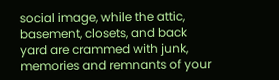social image, while the attic, basement, closets, and back yard are crammed with junk, memories and remnants of your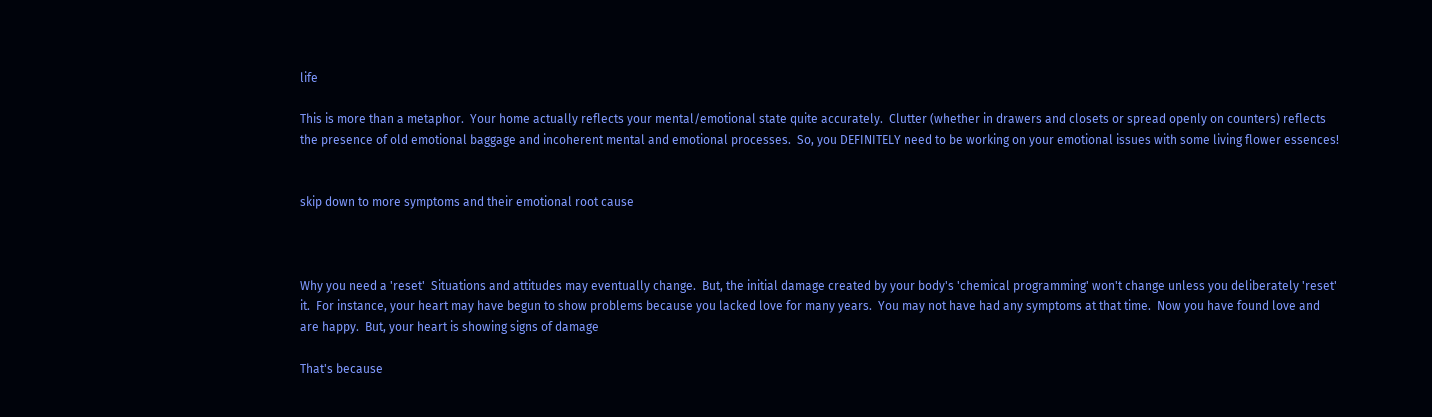life

This is more than a metaphor.  Your home actually reflects your mental/emotional state quite accurately.  Clutter (whether in drawers and closets or spread openly on counters) reflects the presence of old emotional baggage and incoherent mental and emotional processes.  So, you DEFINITELY need to be working on your emotional issues with some living flower essences!


skip down to more symptoms and their emotional root cause



Why you need a 'reset'  Situations and attitudes may eventually change.  But, the initial damage created by your body's 'chemical programming' won't change unless you deliberately 'reset' it.  For instance, your heart may have begun to show problems because you lacked love for many years.  You may not have had any symptoms at that time.  Now you have found love and are happy.  But, your heart is showing signs of damage

That's because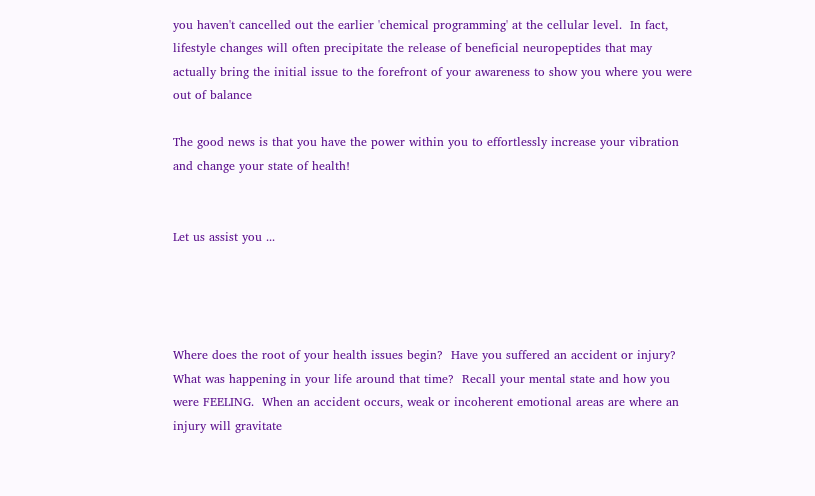you haven't cancelled out the earlier 'chemical programming' at the cellular level.  In fact, lifestyle changes will often precipitate the release of beneficial neuropeptides that may actually bring the initial issue to the forefront of your awareness to show you where you were out of balance

The good news is that you have the power within you to effortlessly increase your vibration and change your state of health!


Let us assist you ...




Where does the root of your health issues begin?  Have you suffered an accident or injury?  What was happening in your life around that time?  Recall your mental state and how you were FEELING.  When an accident occurs, weak or incoherent emotional areas are where an injury will gravitate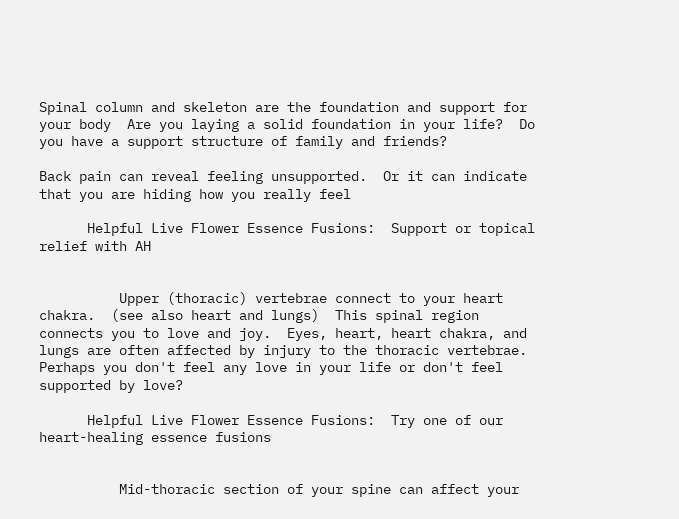Spinal column and skeleton are the foundation and support for your body  Are you laying a solid foundation in your life?  Do you have a support structure of family and friends?

Back pain can reveal feeling unsupported.  Or it can indicate that you are hiding how you really feel

      Helpful Live Flower Essence Fusions:  Support or topical relief with AH


          Upper (thoracic) vertebrae connect to your heart chakra.  (see also heart and lungs)  This spinal region connects you to love and joy.  Eyes, heart, heart chakra, and lungs are often affected by injury to the thoracic vertebrae.  Perhaps you don't feel any love in your life or don't feel supported by love?

      Helpful Live Flower Essence Fusions:  Try one of our heart-healing essence fusions


          Mid-thoracic section of your spine can affect your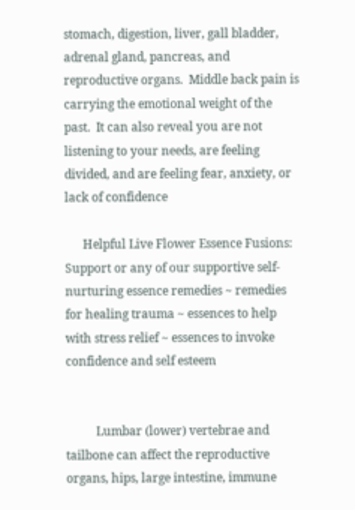stomach, digestion, liver, gall bladder, adrenal gland, pancreas, and reproductive organs.  Middle back pain is carrying the emotional weight of the past.  It can also reveal you are not listening to your needs, are feeling divided, and are feeling fear, anxiety, or lack of confidence

      Helpful Live Flower Essence Fusions:  Support or any of our supportive self-nurturing essence remedies ~ remedies for healing trauma ~ essences to help with stress relief ~ essences to invoke confidence and self esteem


          Lumbar (lower) vertebrae and tailbone can affect the reproductive organs, hips, large intestine, immune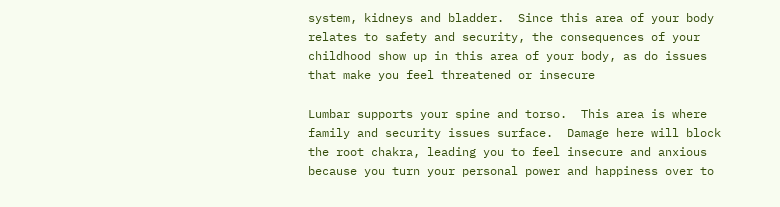system, kidneys and bladder.  Since this area of your body relates to safety and security, the consequences of your childhood show up in this area of your body, as do issues that make you feel threatened or insecure

Lumbar supports your spine and torso.  This area is where family and security issues surface.  Damage here will block the root chakra, leading you to feel insecure and anxious because you turn your personal power and happiness over to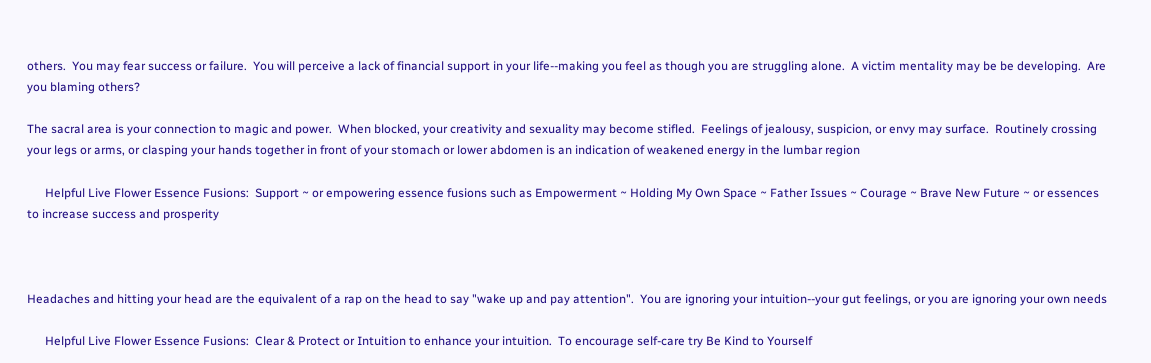others.  You may fear success or failure.  You will perceive a lack of financial support in your life--making you feel as though you are struggling alone.  A victim mentality may be be developing.  Are you blaming others?

The sacral area is your connection to magic and power.  When blocked, your creativity and sexuality may become stifled.  Feelings of jealousy, suspicion, or envy may surface.  Routinely crossing your legs or arms, or clasping your hands together in front of your stomach or lower abdomen is an indication of weakened energy in the lumbar region

      Helpful Live Flower Essence Fusions:  Support ~ or empowering essence fusions such as Empowerment ~ Holding My Own Space ~ Father Issues ~ Courage ~ Brave New Future ~ or essences to increase success and prosperity



Headaches and hitting your head are the equivalent of a rap on the head to say "wake up and pay attention".  You are ignoring your intuition--your gut feelings, or you are ignoring your own needs

      Helpful Live Flower Essence Fusions:  Clear & Protect or Intuition to enhance your intuition.  To encourage self-care try Be Kind to Yourself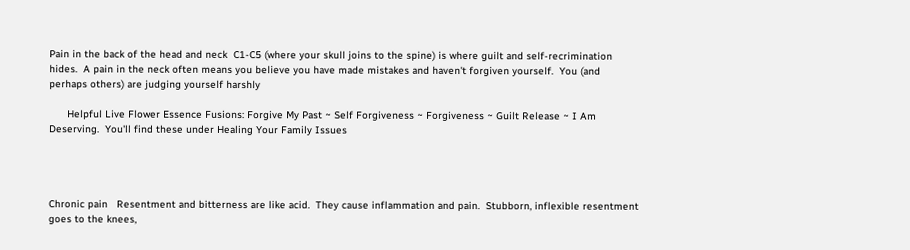Pain in the back of the head and neck  C1-C5 (where your skull joins to the spine) is where guilt and self-recrimination hides.  A pain in the neck often means you believe you have made mistakes and haven't forgiven yourself.  You (and perhaps others) are judging yourself harshly

      Helpful Live Flower Essence Fusions: Forgive My Past ~ Self Forgiveness ~ Forgiveness ~ Guilt Release ~ I Am Deserving.  You'll find these under Healing Your Family Issues




Chronic pain   Resentment and bitterness are like acid.  They cause inflammation and pain.  Stubborn, inflexible resentment goes to the knees,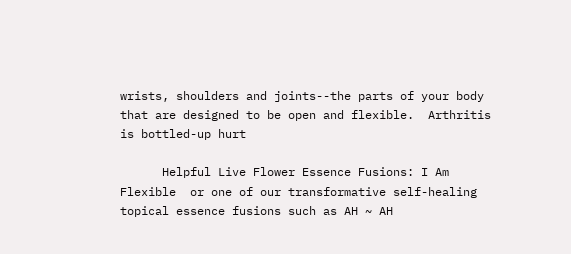wrists, shoulders and joints--the parts of your body that are designed to be open and flexible.  Arthritis is bottled-up hurt

      Helpful Live Flower Essence Fusions: I Am Flexible  or one of our transformative self-healing topical essence fusions such as AH ~ AH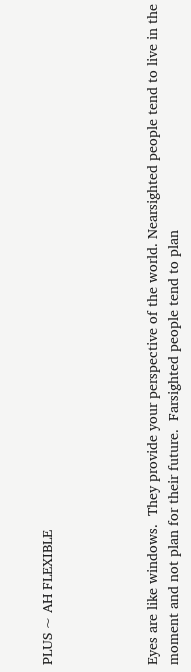PLUS ~ AH FLEXIBLE




Eyes are like windows.  They provide your perspective of the world. Nearsighted people tend to live in the moment and not plan for their future.  Farsighted people tend to plan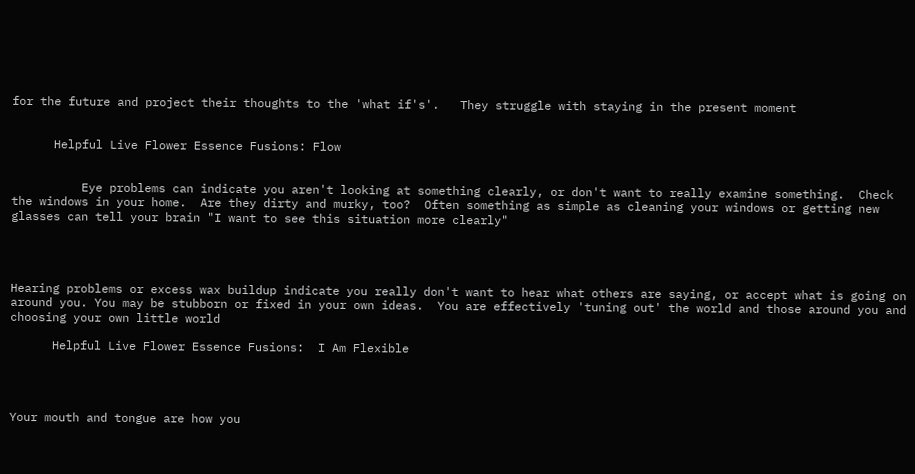for the future and project their thoughts to the 'what if's'.   They struggle with staying in the present moment


      Helpful Live Flower Essence Fusions: Flow


          Eye problems can indicate you aren't looking at something clearly, or don't want to really examine something.  Check the windows in your home.  Are they dirty and murky, too?  Often something as simple as cleaning your windows or getting new glasses can tell your brain "I want to see this situation more clearly"




Hearing problems or excess wax buildup indicate you really don't want to hear what others are saying, or accept what is going on around you. You may be stubborn or fixed in your own ideas.  You are effectively 'tuning out' the world and those around you and choosing your own little world

      Helpful Live Flower Essence Fusions:  I Am Flexible




Your mouth and tongue are how you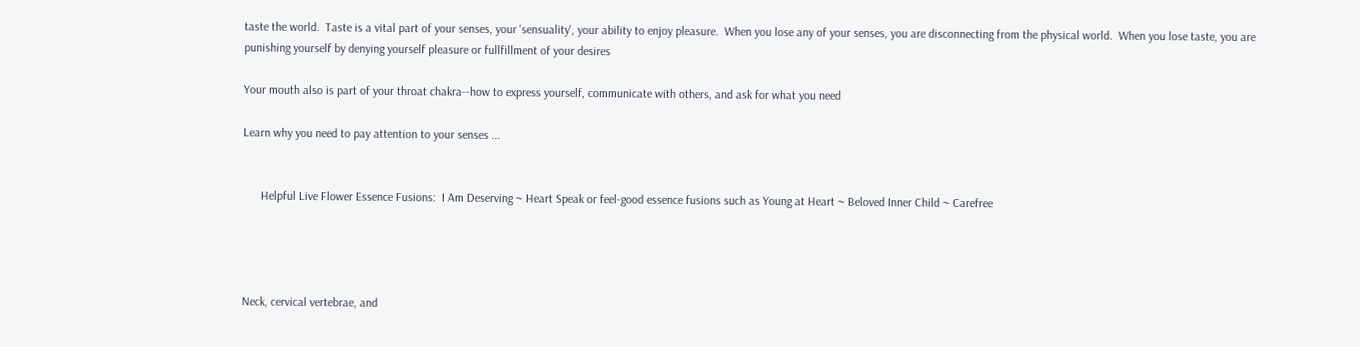taste the world.  Taste is a vital part of your senses, your 'sensuality', your ability to enjoy pleasure.  When you lose any of your senses, you are disconnecting from the physical world.  When you lose taste, you are punishing yourself by denying yourself pleasure or fullfillment of your desires

Your mouth also is part of your throat chakra--how to express yourself, communicate with others, and ask for what you need

Learn why you need to pay attention to your senses ...


      Helpful Live Flower Essence Fusions:  I Am Deserving ~ Heart Speak or feel-good essence fusions such as Young at Heart ~ Beloved Inner Child ~ Carefree




Neck, cervical vertebrae, and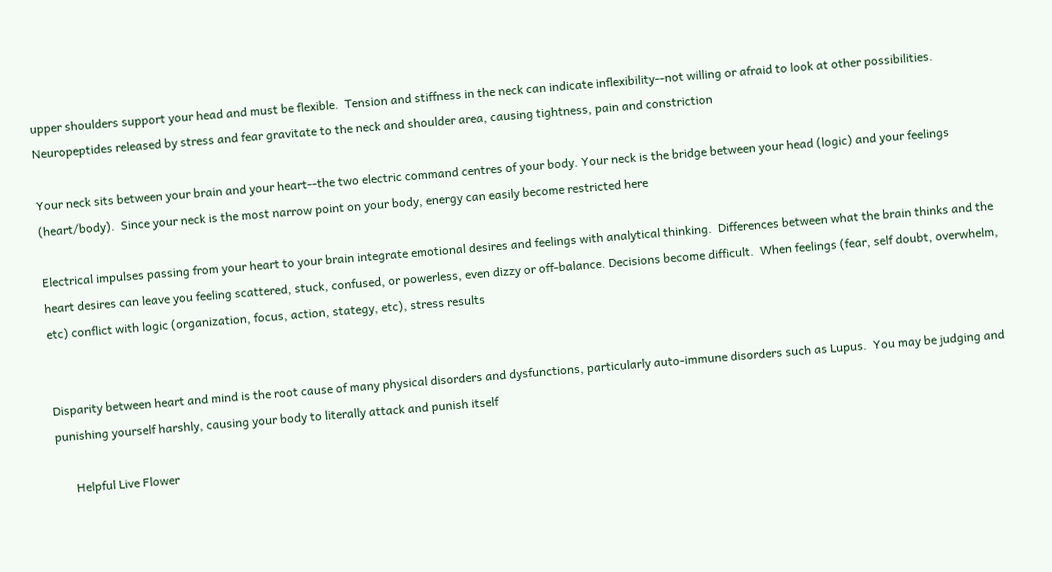upper shoulders support your head and must be flexible.  Tension and stiffness in the neck can indicate inflexibility--not willing or afraid to look at other possibilities.  Neuropeptides released by stress and fear gravitate to the neck and shoulder area, causing tightness, pain and constriction

Your neck sits between your brain and your heart--the two electric command centres of your body. Your neck is the bridge between your head (logic) and your feelings (heart/body).  Since your neck is the most narrow point on your body, energy can easily become restricted here

Electrical impulses passing from your heart to your brain integrate emotional desires and feelings with analytical thinking.  Differences between what the brain thinks and the heart desires can leave you feeling scattered, stuck, confused, or powerless, even dizzy or off-balance. Decisions become difficult.  When feelings (fear, self doubt, overwhelm, etc) conflict with logic (organization, focus, action, stategy, etc), stress results


Disparity between heart and mind is the root cause of many physical disorders and dysfunctions, particularly auto-immune disorders such as Lupus.  You may be judging and punishing yourself harshly, causing your body to literally attack and punish itself

      Helpful Live Flower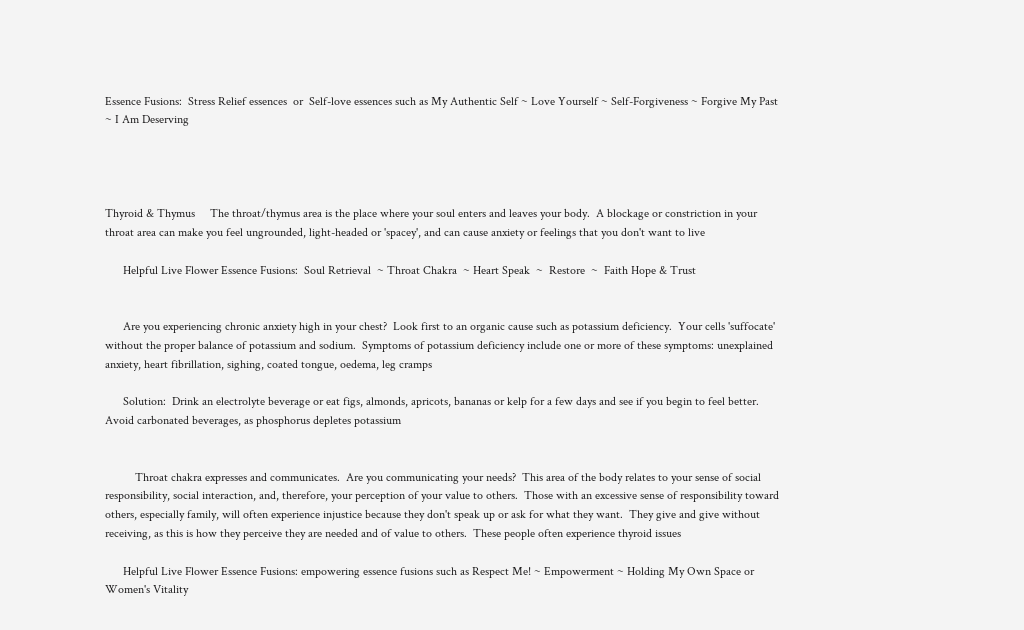Essence Fusions:  Stress Relief essences  or  Self-love essences such as My Authentic Self ~ Love Yourself ~ Self-Forgiveness ~ Forgive My Past ~ I Am Deserving




Thyroid & Thymus     The throat/thymus area is the place where your soul enters and leaves your body.  A blockage or constriction in your throat area can make you feel ungrounded, light-headed or 'spacey', and can cause anxiety or feelings that you don't want to live

      Helpful Live Flower Essence Fusions:  Soul Retrieval  ~ Throat Chakra  ~ Heart Speak  ~  Restore  ~  Faith Hope & Trust


      Are you experiencing chronic anxiety high in your chest?  Look first to an organic cause such as potassium deficiency.  Your cells 'suffocate' without the proper balance of potassium and sodium.  Symptoms of potassium deficiency include one or more of these symptoms: unexplained anxiety, heart fibrillation, sighing, coated tongue, oedema, leg cramps

      Solution:  Drink an electrolyte beverage or eat figs, almonds, apricots, bananas or kelp for a few days and see if you begin to feel better.  Avoid carbonated beverages, as phosphorus depletes potassium


          Throat chakra expresses and communicates.  Are you communicating your needs?  This area of the body relates to your sense of social responsibility, social interaction, and, therefore, your perception of your value to others.  Those with an excessive sense of responsibility toward others, especially family, will often experience injustice because they don't speak up or ask for what they want.  They give and give without receiving, as this is how they perceive they are needed and of value to others.  These people often experience thyroid issues

      Helpful Live Flower Essence Fusions: empowering essence fusions such as Respect Me! ~ Empowerment ~ Holding My Own Space or Women's Vitality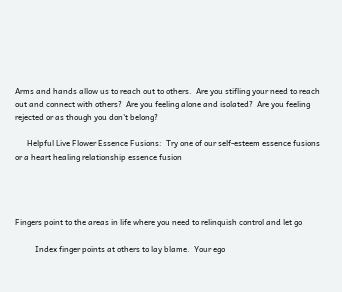Arms and hands allow us to reach out to others.  Are you stifling your need to reach out and connect with others?  Are you feeling alone and isolated?  Are you feeling rejected or as though you don't belong?

      Helpful Live Flower Essence Fusions:  Try one of our self-esteem essence fusions or a heart healing relationship essence fusion




Fingers point to the areas in life where you need to relinquish control and let go

          Index finger points at others to lay blame.  Your ego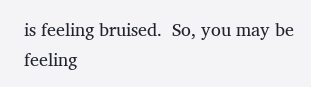is feeling bruised.  So, you may be feeling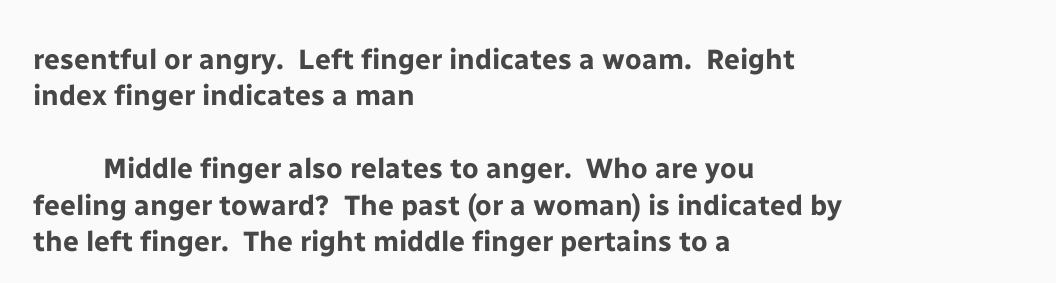resentful or angry.  Left finger indicates a woam.  Reight index finger indicates a man

          Middle finger also relates to anger.  Who are you feeling anger toward?  The past (or a woman) is indicated by the left finger.  The right middle finger pertains to a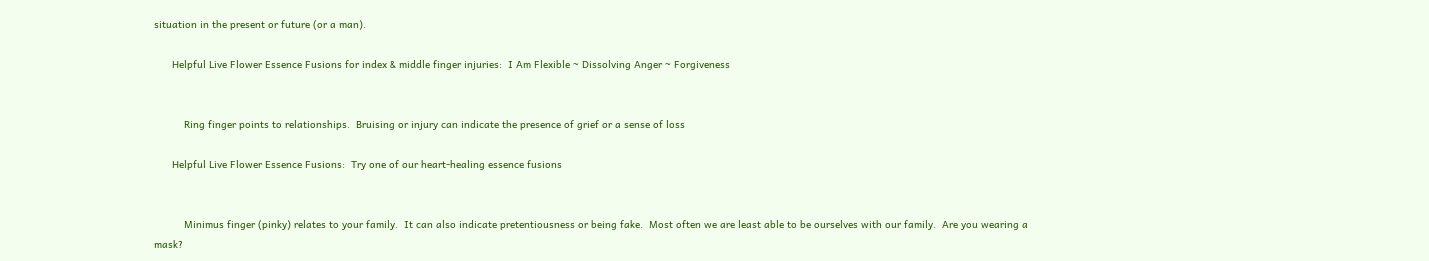situation in the present or future (or a man).

      Helpful Live Flower Essence Fusions for index & middle finger injuries:  I Am Flexible ~ Dissolving Anger ~ Forgiveness


          Ring finger points to relationships.  Bruising or injury can indicate the presence of grief or a sense of loss

      Helpful Live Flower Essence Fusions:  Try one of our heart-healing essence fusions


          Minimus finger (pinky) relates to your family.  It can also indicate pretentiousness or being fake.  Most often we are least able to be ourselves with our family.  Are you wearing a mask?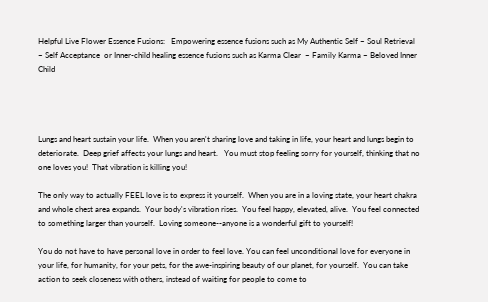Helpful Live Flower Essence Fusions:   Empowering essence fusions such as My Authentic Self ~ Soul Retrieval  ~ Self Acceptance  or Inner-child healing essence fusions such as Karma Clear  ~ Family Karma ~ Beloved Inner Child




Lungs and heart sustain your life.  When you aren't sharing love and taking in life, your heart and lungs begin to deteriorate.  Deep grief affects your lungs and heart.   You must stop feeling sorry for yourself, thinking that no one loves you!  That vibration is killing you!

The only way to actually FEEL love is to express it yourself.  When you are in a loving state, your heart chakra and whole chest area expands.  Your body's vibration rises.  You feel happy, elevated, alive.  You feel connected to something larger than yourself.  Loving someone--anyone is a wonderful gift to yourself!

You do not have to have personal love in order to feel love. You can feel unconditional love for everyone in your life, for humanity, for your pets, for the awe-inspiring beauty of our planet, for yourself.  You can take action to seek closeness with others, instead of waiting for people to come to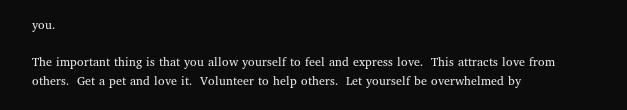you.

The important thing is that you allow yourself to feel and express love.  This attracts love from others.  Get a pet and love it.  Volunteer to help others.  Let yourself be overwhelmed by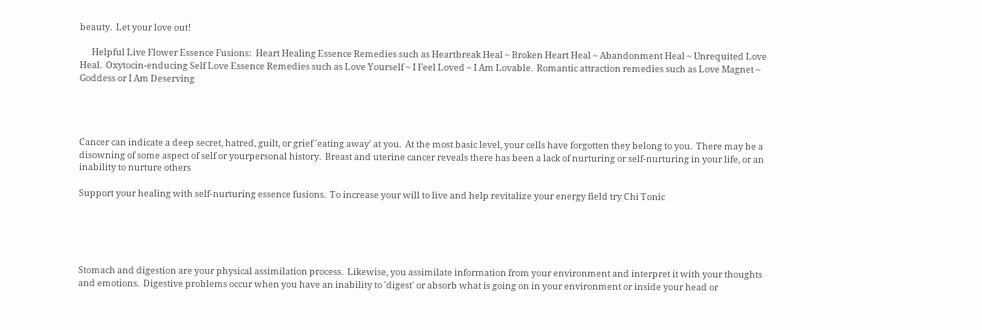beauty.  Let your love out!

      Helpful Live Flower Essence Fusions:  Heart Healing Essence Remedies such as Heartbreak Heal ~ Broken Heart Heal ~ Abandonment Heal ~ Unrequited Love Heal.  Oxytocin-enducing Self Love Essence Remedies such as Love Yourself ~ I Feel Loved ~ I Am Lovable.  Romantic attraction remedies such as Love Magnet ~ Goddess or I Am Deserving




Cancer can indicate a deep secret, hatred, guilt, or grief 'eating away' at you.  At the most basic level, your cells have forgotten they belong to you.  There may be a disowning of some aspect of self or yourpersonal history.  Breast and uterine cancer reveals there has been a lack of nurturing or self-nurturing in your life, or an inability to nurture others

Support your healing with self-nurturing essence fusions.  To increase your will to live and help revitalize your energy field try Chi Tonic





Stomach and digestion are your physical assimilation process.  Likewise, you assimilate information from your environment and interpret it with your thoughts and emotions.  Digestive problems occur when you have an inability to 'digest' or absorb what is going on in your environment or inside your head or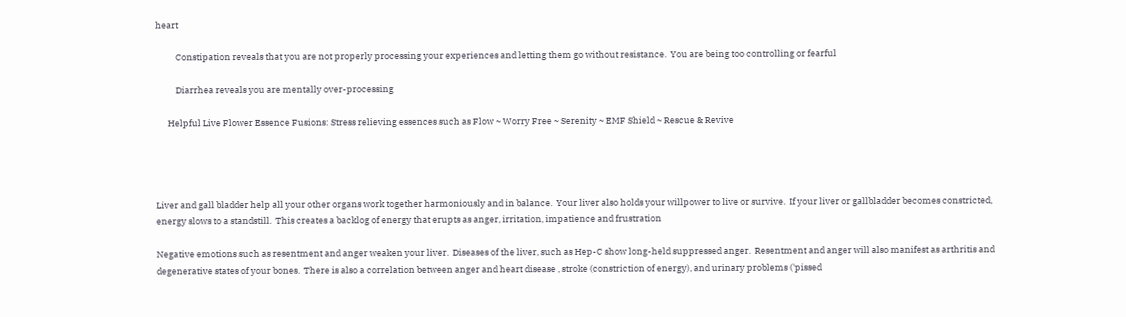heart

          Constipation reveals that you are not properly processing your experiences and letting them go without resistance.  You are being too controlling or fearful

          Diarrhea reveals you are mentally over-processing

      Helpful Live Flower Essence Fusions: Stress relieving essences such as Flow ~ Worry Free ~ Serenity ~ EMF Shield ~ Rescue & Revive




Liver and gall bladder help all your other organs work together harmoniously and in balance.  Your liver also holds your willpower to live or survive.  If your liver or gallbladder becomes constricted, energy slows to a standstill.  This creates a backlog of energy that erupts as anger, irritation, impatience and frustration

Negative emotions such as resentment and anger weaken your liver.  Diseases of the liver, such as Hep-C show long-held suppressed anger.  Resentment and anger will also manifest as arthritis and degenerative states of your bones.  There is also a correlation between anger and heart disease , stroke (constriction of energy), and urinary problems ('pissed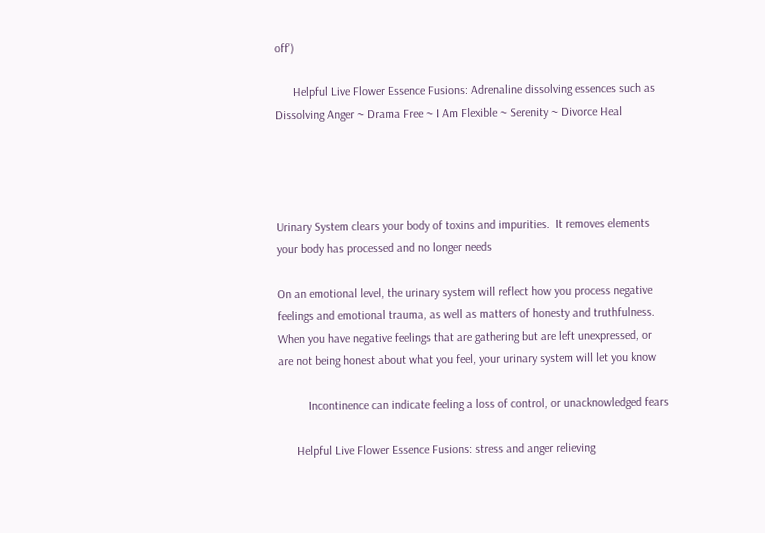off')

      Helpful Live Flower Essence Fusions: Adrenaline dissolving essences such as Dissolving Anger ~ Drama Free ~ I Am Flexible ~ Serenity ~ Divorce Heal




Urinary System clears your body of toxins and impurities.  It removes elements your body has processed and no longer needs

On an emotional level, the urinary system will reflect how you process negative feelings and emotional trauma, as well as matters of honesty and truthfulness.  When you have negative feelings that are gathering but are left unexpressed, or are not being honest about what you feel, your urinary system will let you know

          Incontinence can indicate feeling a loss of control, or unacknowledged fears

      Helpful Live Flower Essence Fusions: stress and anger relieving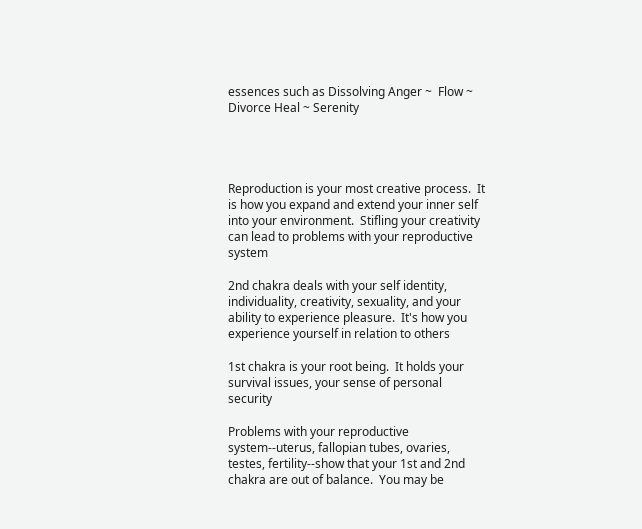essences such as Dissolving Anger ~  Flow ~ Divorce Heal ~ Serenity




Reproduction is your most creative process.  It is how you expand and extend your inner self into your environment.  Stifling your creativity can lead to problems with your reproductive system

2nd chakra deals with your self identity, individuality, creativity, sexuality, and your ability to experience pleasure.  It's how you experience yourself in relation to others

1st chakra is your root being.  It holds your survival issues, your sense of personal security

Problems with your reproductive system--uterus, fallopian tubes, ovaries, testes, fertility--show that your 1st and 2nd chakra are out of balance.  You may be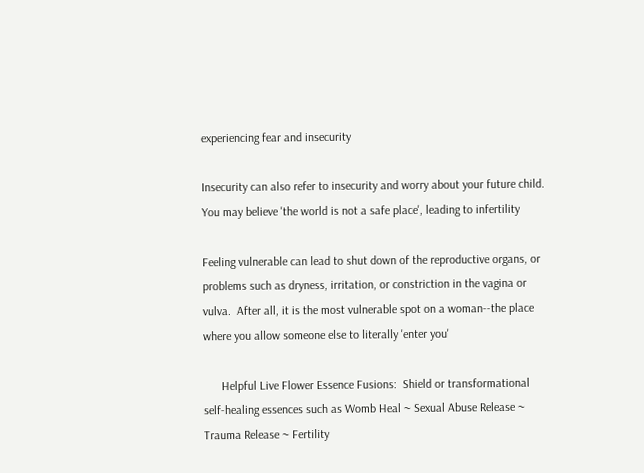experiencing fear and insecurity

Insecurity can also refer to insecurity and worry about your future child.  You may believe 'the world is not a safe place', leading to infertility

Feeling vulnerable can lead to shut down of the reproductive organs, or problems such as dryness, irritation, or constriction in the vagina or vulva.  After all, it is the most vulnerable spot on a woman--the place where you allow someone else to literally 'enter you'

      Helpful Live Flower Essence Fusions:  Shield or transformational self-healing essences such as Womb Heal ~ Sexual Abuse Release ~ Trauma Release ~ Fertility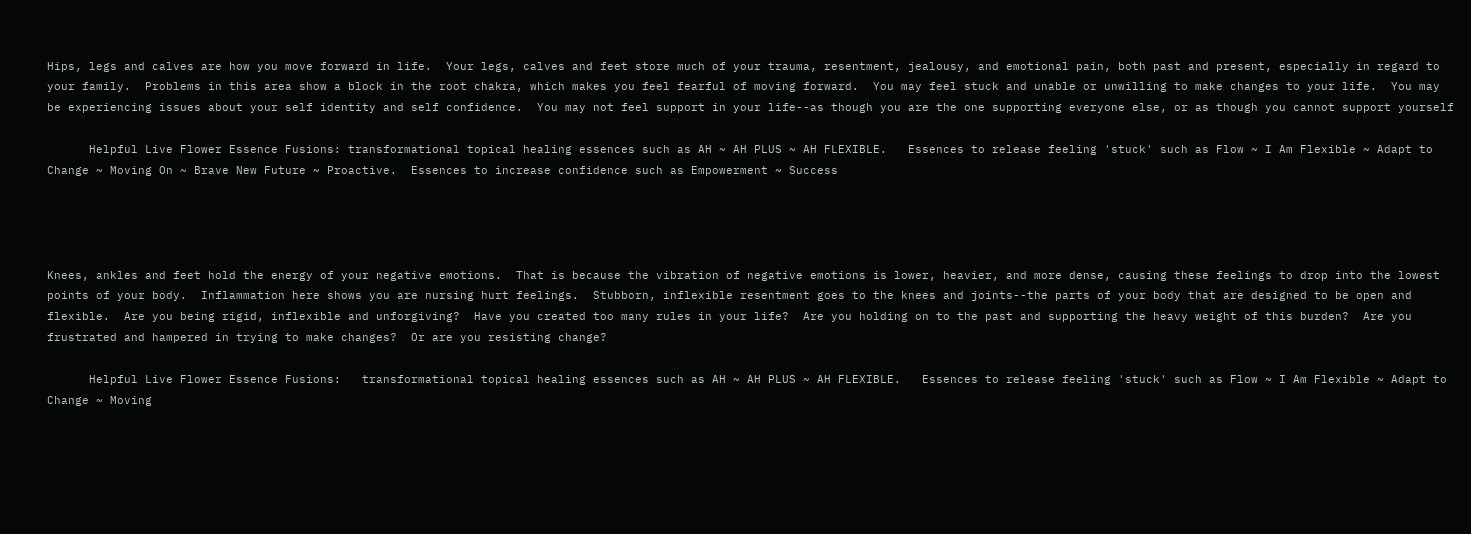Hips, legs and calves are how you move forward in life.  Your legs, calves and feet store much of your trauma, resentment, jealousy, and emotional pain, both past and present, especially in regard to your family.  Problems in this area show a block in the root chakra, which makes you feel fearful of moving forward.  You may feel stuck and unable or unwilling to make changes to your life.  You may be experiencing issues about your self identity and self confidence.  You may not feel support in your life--as though you are the one supporting everyone else, or as though you cannot support yourself

      Helpful Live Flower Essence Fusions: transformational topical healing essences such as AH ~ AH PLUS ~ AH FLEXIBLE.   Essences to release feeling 'stuck' such as Flow ~ I Am Flexible ~ Adapt to Change ~ Moving On ~ Brave New Future ~ Proactive.  Essences to increase confidence such as Empowerment ~ Success




Knees, ankles and feet hold the energy of your negative emotions.  That is because the vibration of negative emotions is lower, heavier, and more dense, causing these feelings to drop into the lowest points of your body.  Inflammation here shows you are nursing hurt feelings.  Stubborn, inflexible resentment goes to the knees and joints--the parts of your body that are designed to be open and flexible.  Are you being rigid, inflexible and unforgiving?  Have you created too many rules in your life?  Are you holding on to the past and supporting the heavy weight of this burden?  Are you frustrated and hampered in trying to make changes?  Or are you resisting change?

      Helpful Live Flower Essence Fusions:   transformational topical healing essences such as AH ~ AH PLUS ~ AH FLEXIBLE.   Essences to release feeling 'stuck' such as Flow ~ I Am Flexible ~ Adapt to Change ~ Moving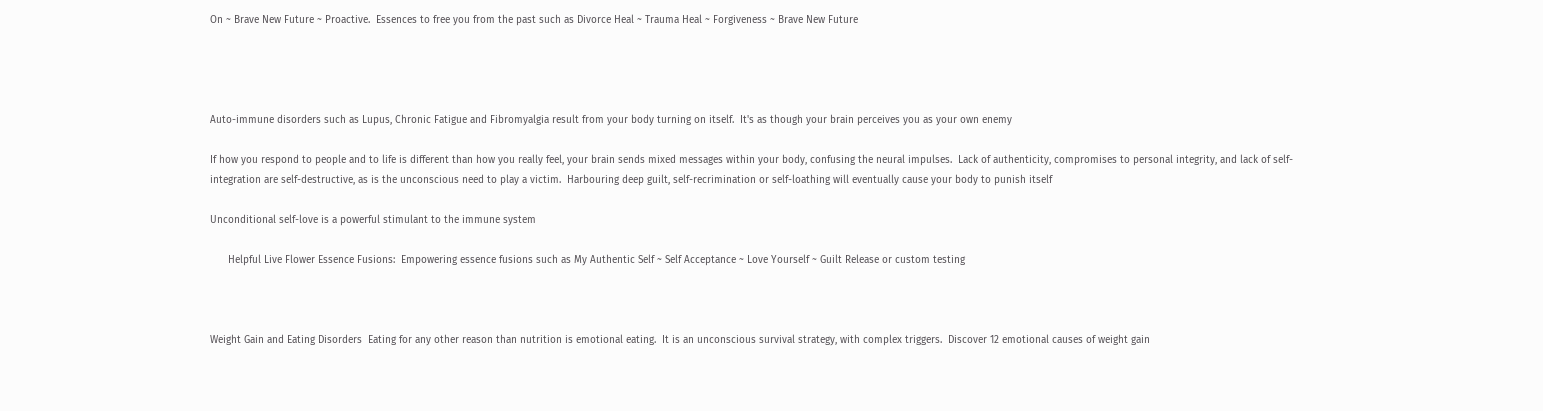On ~ Brave New Future ~ Proactive.  Essences to free you from the past such as Divorce Heal ~ Trauma Heal ~ Forgiveness ~ Brave New Future




Auto-immune disorders such as Lupus, Chronic Fatigue and Fibromyalgia result from your body turning on itself.  It's as though your brain perceives you as your own enemy

If how you respond to people and to life is different than how you really feel, your brain sends mixed messages within your body, confusing the neural impulses.  Lack of authenticity, compromises to personal integrity, and lack of self-integration are self-destructive, as is the unconscious need to play a victim.  Harbouring deep guilt, self-recrimination or self-loathing will eventually cause your body to punish itself

Unconditional self-love is a powerful stimulant to the immune system

      Helpful Live Flower Essence Fusions:  Empowering essence fusions such as My Authentic Self ~ Self Acceptance ~ Love Yourself ~ Guilt Release or custom testing



Weight Gain and Eating Disorders  Eating for any other reason than nutrition is emotional eating.  It is an unconscious survival strategy, with complex triggers.  Discover 12 emotional causes of weight gain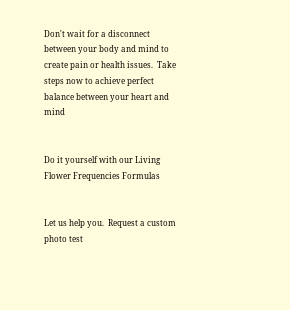Don't wait for a disconnect between your body and mind to create pain or health issues.  Take steps now to achieve perfect balance between your heart and mind


Do it yourself with our Living Flower Frequencies Formulas


Let us help you.  Request a custom photo test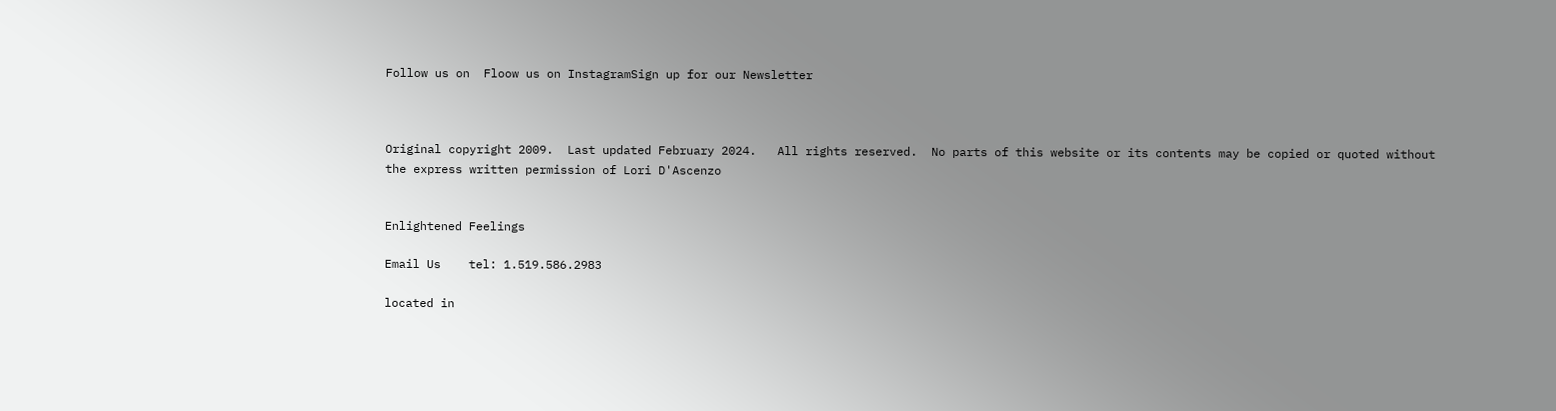Follow us on  Floow us on InstagramSign up for our Newsletter



Original copyright 2009.  Last updated February 2024.   All rights reserved.  No parts of this website or its contents may be copied or quoted without the express written permission of Lori D'Ascenzo


Enlightened Feelings

Email Us    tel: 1.519.586.2983

located in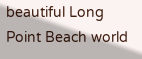beautiful Long Point Beach world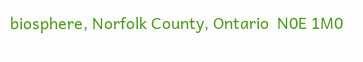biosphere, Norfolk County, Ontario  N0E 1M0